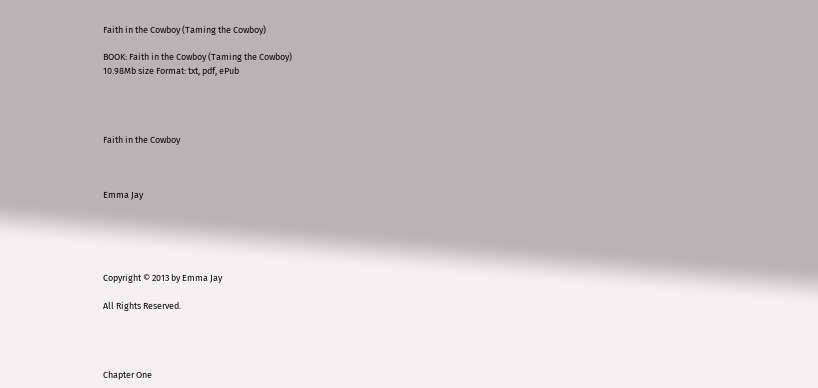Faith in the Cowboy (Taming the Cowboy)

BOOK: Faith in the Cowboy (Taming the Cowboy)
10.98Mb size Format: txt, pdf, ePub




Faith in the Cowboy



Emma Jay





Copyright © 2013 by Emma Jay

All Rights Reserved.




Chapter One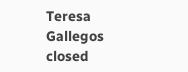Teresa Gallegos closed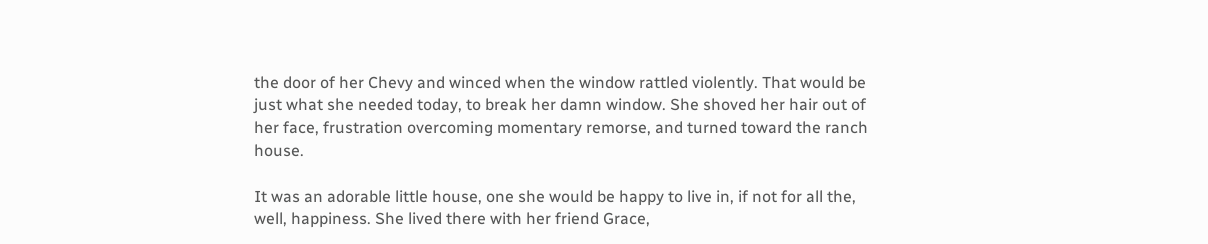the door of her Chevy and winced when the window rattled violently. That would be just what she needed today, to break her damn window. She shoved her hair out of her face, frustration overcoming momentary remorse, and turned toward the ranch house.

It was an adorable little house, one she would be happy to live in, if not for all the, well, happiness. She lived there with her friend Grace,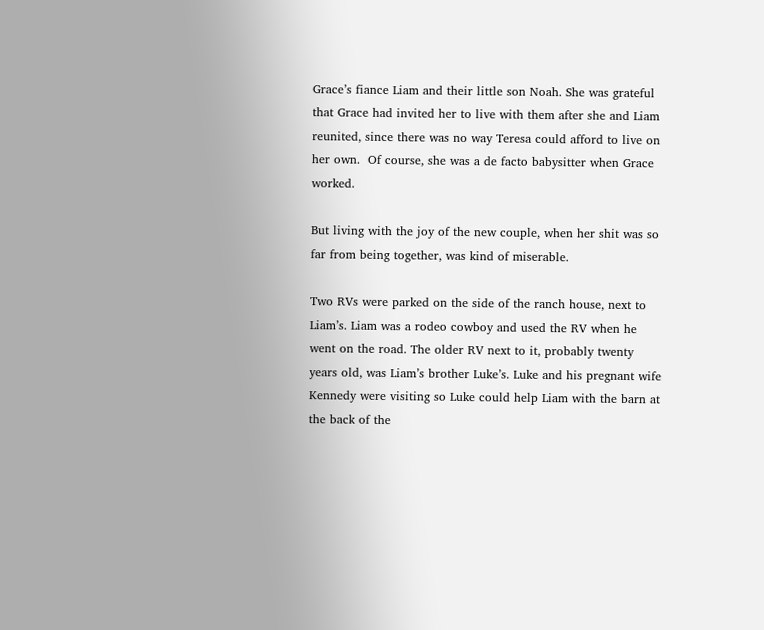Grace’s fiance Liam and their little son Noah. She was grateful that Grace had invited her to live with them after she and Liam reunited, since there was no way Teresa could afford to live on her own.  Of course, she was a de facto babysitter when Grace worked.

But living with the joy of the new couple, when her shit was so far from being together, was kind of miserable.

Two RVs were parked on the side of the ranch house, next to Liam’s. Liam was a rodeo cowboy and used the RV when he went on the road. The older RV next to it, probably twenty years old, was Liam’s brother Luke’s. Luke and his pregnant wife Kennedy were visiting so Luke could help Liam with the barn at the back of the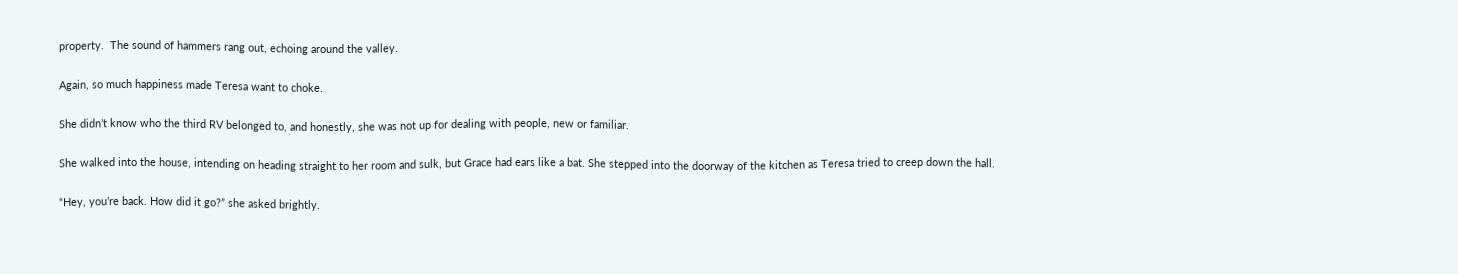property.  The sound of hammers rang out, echoing around the valley.

Again, so much happiness made Teresa want to choke.

She didn’t know who the third RV belonged to, and honestly, she was not up for dealing with people, new or familiar.

She walked into the house, intending on heading straight to her room and sulk, but Grace had ears like a bat. She stepped into the doorway of the kitchen as Teresa tried to creep down the hall.

“Hey, you’re back. How did it go?” she asked brightly.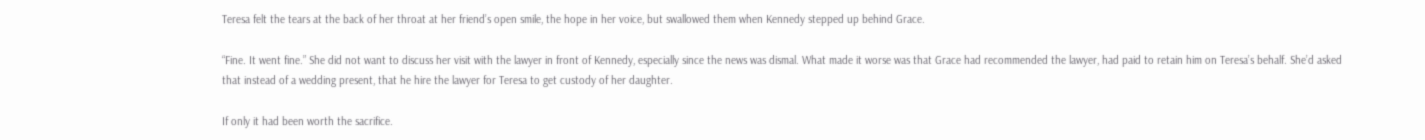Teresa felt the tears at the back of her throat at her friend’s open smile, the hope in her voice, but swallowed them when Kennedy stepped up behind Grace.

“Fine. It went fine.” She did not want to discuss her visit with the lawyer in front of Kennedy, especially since the news was dismal. What made it worse was that Grace had recommended the lawyer, had paid to retain him on Teresa’s behalf. She’d asked that instead of a wedding present, that he hire the lawyer for Teresa to get custody of her daughter.

If only it had been worth the sacrifice.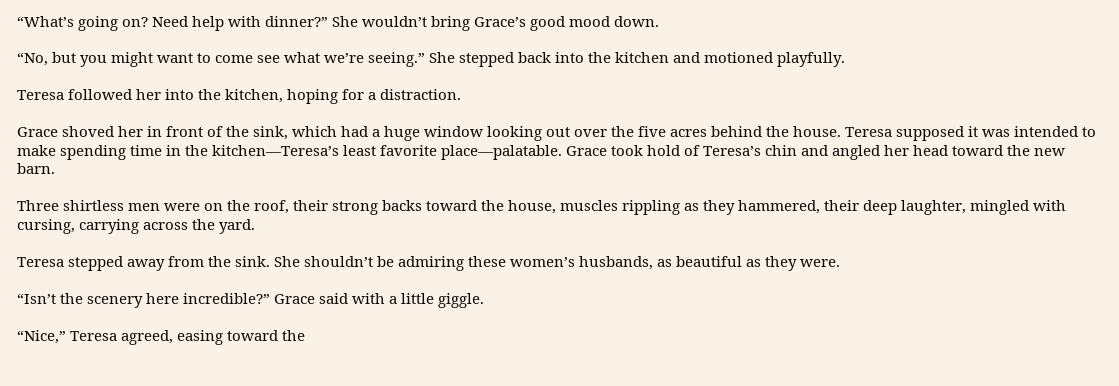“What’s going on? Need help with dinner?” She wouldn’t bring Grace’s good mood down.

“No, but you might want to come see what we’re seeing.” She stepped back into the kitchen and motioned playfully.

Teresa followed her into the kitchen, hoping for a distraction.

Grace shoved her in front of the sink, which had a huge window looking out over the five acres behind the house. Teresa supposed it was intended to make spending time in the kitchen—Teresa’s least favorite place—palatable. Grace took hold of Teresa’s chin and angled her head toward the new barn.

Three shirtless men were on the roof, their strong backs toward the house, muscles rippling as they hammered, their deep laughter, mingled with cursing, carrying across the yard.

Teresa stepped away from the sink. She shouldn’t be admiring these women’s husbands, as beautiful as they were.

“Isn’t the scenery here incredible?” Grace said with a little giggle.

“Nice,” Teresa agreed, easing toward the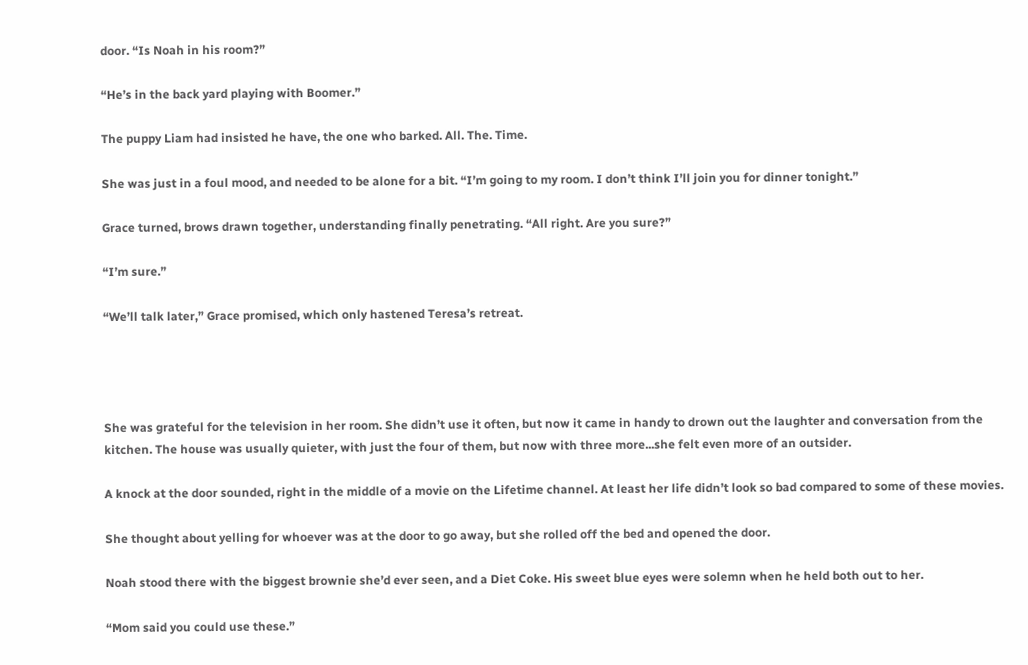door. “Is Noah in his room?”

“He’s in the back yard playing with Boomer.”

The puppy Liam had insisted he have, the one who barked. All. The. Time.

She was just in a foul mood, and needed to be alone for a bit. “I’m going to my room. I don’t think I’ll join you for dinner tonight.”

Grace turned, brows drawn together, understanding finally penetrating. “All right. Are you sure?”

“I’m sure.”

“We’ll talk later,” Grace promised, which only hastened Teresa’s retreat.




She was grateful for the television in her room. She didn’t use it often, but now it came in handy to drown out the laughter and conversation from the kitchen. The house was usually quieter, with just the four of them, but now with three more...she felt even more of an outsider.

A knock at the door sounded, right in the middle of a movie on the Lifetime channel. At least her life didn’t look so bad compared to some of these movies.

She thought about yelling for whoever was at the door to go away, but she rolled off the bed and opened the door.

Noah stood there with the biggest brownie she’d ever seen, and a Diet Coke. His sweet blue eyes were solemn when he held both out to her.

“Mom said you could use these.”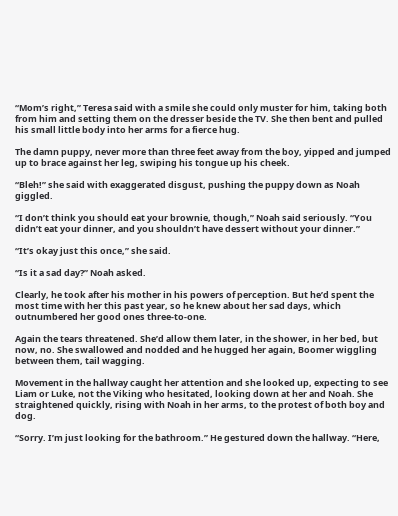“Mom’s right,” Teresa said with a smile she could only muster for him, taking both from him and setting them on the dresser beside the TV. She then bent and pulled his small little body into her arms for a fierce hug.

The damn puppy, never more than three feet away from the boy, yipped and jumped up to brace against her leg, swiping his tongue up his cheek.

“Bleh!” she said with exaggerated disgust, pushing the puppy down as Noah giggled.

“I don’t think you should eat your brownie, though,” Noah said seriously. “You didn’t eat your dinner, and you shouldn’t have dessert without your dinner.”

“It’s okay just this once,” she said.

“Is it a sad day?” Noah asked.

Clearly, he took after his mother in his powers of perception. But he’d spent the most time with her this past year, so he knew about her sad days, which outnumbered her good ones three-to-one.

Again the tears threatened. She’d allow them later, in the shower, in her bed, but now, no. She swallowed and nodded and he hugged her again, Boomer wiggling between them, tail wagging.

Movement in the hallway caught her attention and she looked up, expecting to see Liam or Luke, not the Viking who hesitated, looking down at her and Noah. She straightened quickly, rising with Noah in her arms, to the protest of both boy and dog.

“Sorry. I’m just looking for the bathroom.” He gestured down the hallway. “Here,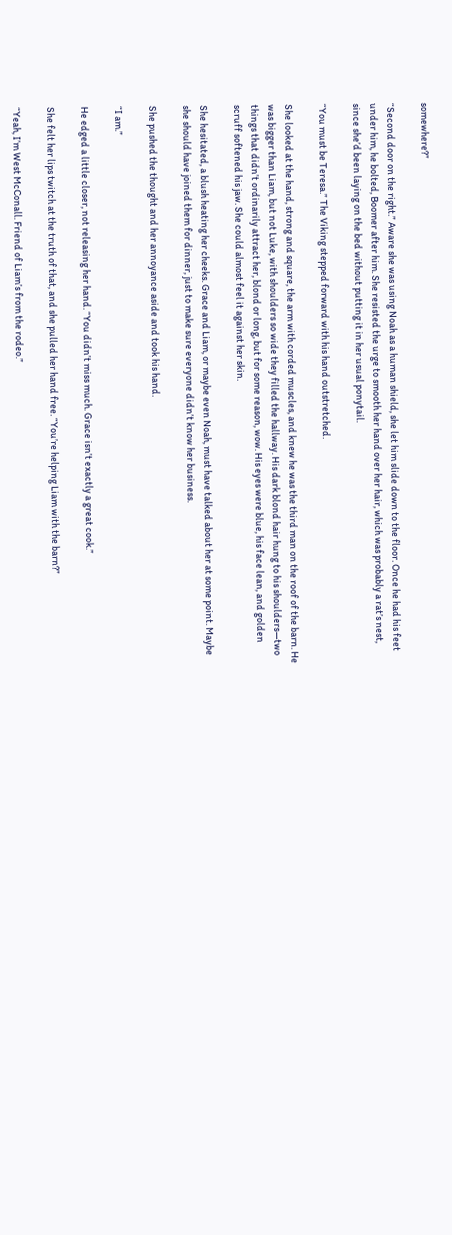somewhere?”

“Second door on the right.” Aware she was using Noah as a human shield, she let him slide down to the floor. Once he had his feet under him, he bolted, Boomer after him. She resisted the urge to smooth her hand over her hair, which was probably a rat’s nest, since she’d been laying on the bed without putting it in her usual ponytail.

“You must be Teresa.” The Viking stepped forward with his hand outstretched.

She looked at the hand, strong and square, the arm with corded muscles, and knew he was the third man on the roof of the barn. He was bigger than Liam, but not Luke, with shoulders so wide they filled the hallway. His dark blond hair hung to his shoulders—two things that didn’t ordinarily attract her, blond or long, but for some reason, wow. His eyes were blue, his face lean, and golden scruff softened his jaw. She could almost feel it against her skin.

She hesitated, a blush heating her cheeks. Grace and Liam, or maybe even Noah, must have talked about her at some point. Maybe she should have joined them for dinner, just to make sure everyone didn’t know her business.

She pushed the thought and her annoyance aside and took his hand.

“I am.”

He edged a little closer, not releasing her hand. “You didn’t miss much. Grace isn’t exactly a great cook.”

She felt her lips twitch at the truth of that, and she pulled her hand free. “You’re helping Liam with the barn?”

“Yeah, I’m West McConall. Friend of Liam’s from the rodeo.”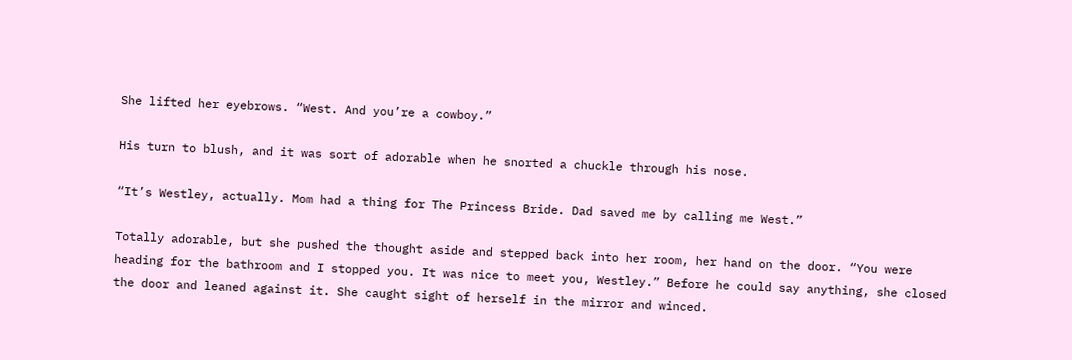She lifted her eyebrows. “West. And you’re a cowboy.”

His turn to blush, and it was sort of adorable when he snorted a chuckle through his nose.

“It’s Westley, actually. Mom had a thing for The Princess Bride. Dad saved me by calling me West.”

Totally adorable, but she pushed the thought aside and stepped back into her room, her hand on the door. “You were heading for the bathroom and I stopped you. It was nice to meet you, Westley.” Before he could say anything, she closed the door and leaned against it. She caught sight of herself in the mirror and winced.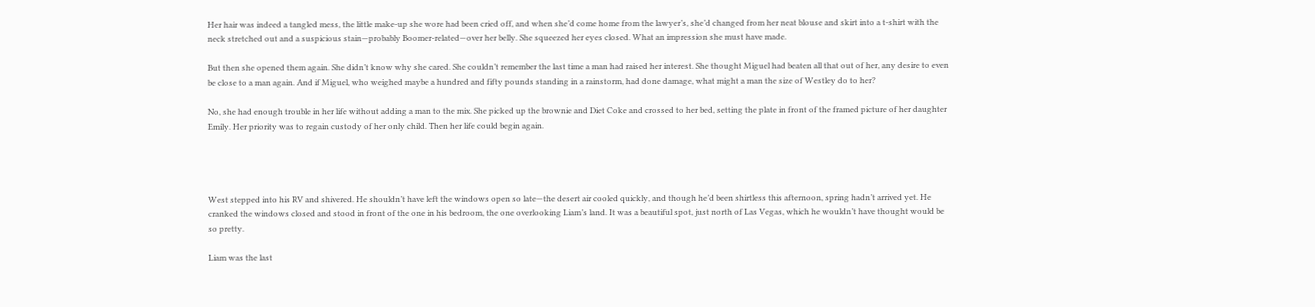Her hair was indeed a tangled mess, the little make-up she wore had been cried off, and when she’d come home from the lawyer’s, she’d changed from her neat blouse and skirt into a t-shirt with the neck stretched out and a suspicious stain—probably Boomer-related—over her belly. She squeezed her eyes closed. What an impression she must have made.

But then she opened them again. She didn’t know why she cared. She couldn’t remember the last time a man had raised her interest. She thought Miguel had beaten all that out of her, any desire to even be close to a man again. And if Miguel, who weighed maybe a hundred and fifty pounds standing in a rainstorm, had done damage, what might a man the size of Westley do to her?

No, she had enough trouble in her life without adding a man to the mix. She picked up the brownie and Diet Coke and crossed to her bed, setting the plate in front of the framed picture of her daughter Emily. Her priority was to regain custody of her only child. Then her life could begin again.




West stepped into his RV and shivered. He shouldn’t have left the windows open so late—the desert air cooled quickly, and though he’d been shirtless this afternoon, spring hadn’t arrived yet. He cranked the windows closed and stood in front of the one in his bedroom, the one overlooking Liam’s land. It was a beautiful spot, just north of Las Vegas, which he wouldn’t have thought would be so pretty.

Liam was the last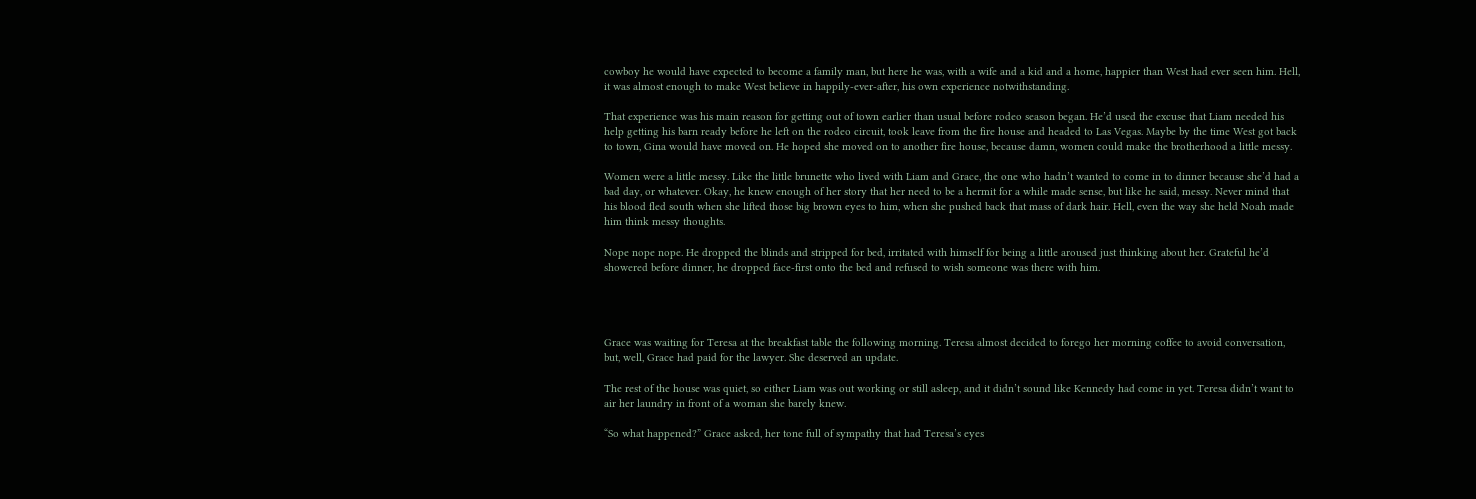cowboy he would have expected to become a family man, but here he was, with a wife and a kid and a home, happier than West had ever seen him. Hell, it was almost enough to make West believe in happily-ever-after, his own experience notwithstanding.

That experience was his main reason for getting out of town earlier than usual before rodeo season began. He’d used the excuse that Liam needed his help getting his barn ready before he left on the rodeo circuit, took leave from the fire house and headed to Las Vegas. Maybe by the time West got back to town, Gina would have moved on. He hoped she moved on to another fire house, because damn, women could make the brotherhood a little messy.

Women were a little messy. Like the little brunette who lived with Liam and Grace, the one who hadn’t wanted to come in to dinner because she’d had a bad day, or whatever. Okay, he knew enough of her story that her need to be a hermit for a while made sense, but like he said, messy. Never mind that his blood fled south when she lifted those big brown eyes to him, when she pushed back that mass of dark hair. Hell, even the way she held Noah made him think messy thoughts.

Nope nope nope. He dropped the blinds and stripped for bed, irritated with himself for being a little aroused just thinking about her. Grateful he’d showered before dinner, he dropped face-first onto the bed and refused to wish someone was there with him.




Grace was waiting for Teresa at the breakfast table the following morning. Teresa almost decided to forego her morning coffee to avoid conversation, but, well, Grace had paid for the lawyer. She deserved an update.

The rest of the house was quiet, so either Liam was out working or still asleep, and it didn’t sound like Kennedy had come in yet. Teresa didn’t want to air her laundry in front of a woman she barely knew.

“So what happened?” Grace asked, her tone full of sympathy that had Teresa’s eyes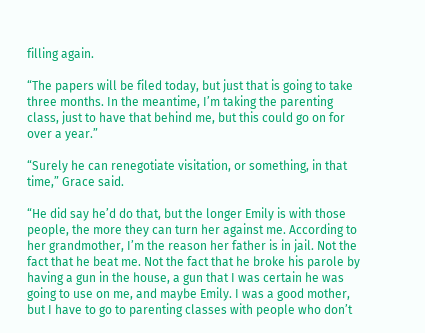filling again.

“The papers will be filed today, but just that is going to take three months. In the meantime, I’m taking the parenting class, just to have that behind me, but this could go on for over a year.”

“Surely he can renegotiate visitation, or something, in that time,” Grace said.

“He did say he’d do that, but the longer Emily is with those people, the more they can turn her against me. According to her grandmother, I’m the reason her father is in jail. Not the fact that he beat me. Not the fact that he broke his parole by having a gun in the house, a gun that I was certain he was going to use on me, and maybe Emily. I was a good mother, but I have to go to parenting classes with people who don’t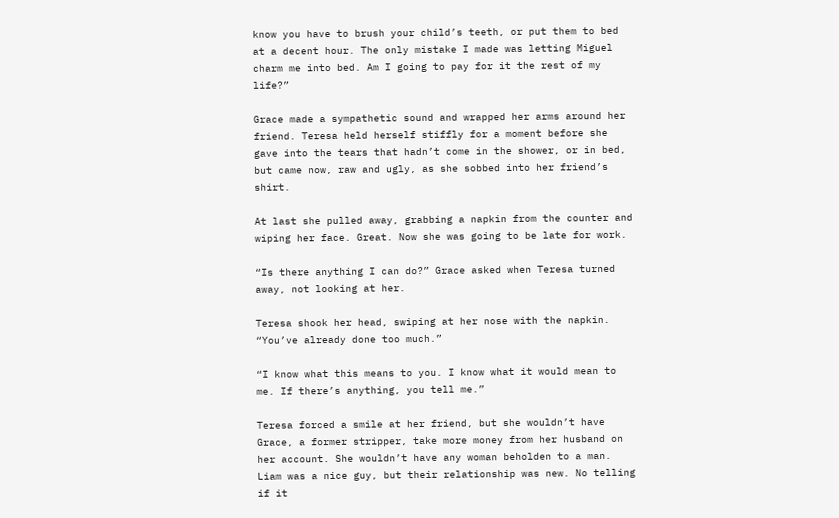know you have to brush your child’s teeth, or put them to bed at a decent hour. The only mistake I made was letting Miguel charm me into bed. Am I going to pay for it the rest of my life?”

Grace made a sympathetic sound and wrapped her arms around her friend. Teresa held herself stiffly for a moment before she gave into the tears that hadn’t come in the shower, or in bed, but came now, raw and ugly, as she sobbed into her friend’s shirt.

At last she pulled away, grabbing a napkin from the counter and wiping her face. Great. Now she was going to be late for work.

“Is there anything I can do?” Grace asked when Teresa turned away, not looking at her.

Teresa shook her head, swiping at her nose with the napkin. “You’ve already done too much.”

“I know what this means to you. I know what it would mean to me. If there’s anything, you tell me.”

Teresa forced a smile at her friend, but she wouldn’t have Grace, a former stripper, take more money from her husband on her account. She wouldn’t have any woman beholden to a man. Liam was a nice guy, but their relationship was new. No telling if it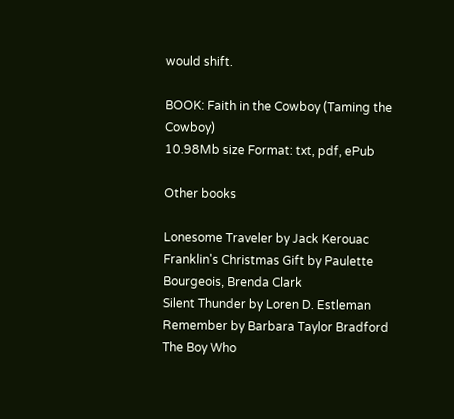would shift.

BOOK: Faith in the Cowboy (Taming the Cowboy)
10.98Mb size Format: txt, pdf, ePub

Other books

Lonesome Traveler by Jack Kerouac
Franklin's Christmas Gift by Paulette Bourgeois, Brenda Clark
Silent Thunder by Loren D. Estleman
Remember by Barbara Taylor Bradford
The Boy Who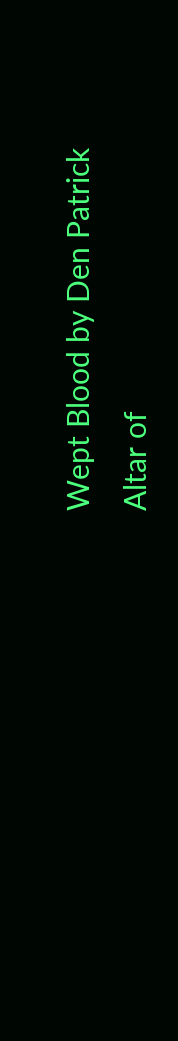Wept Blood by Den Patrick
Altar of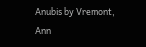Anubis by Vremont, Ann